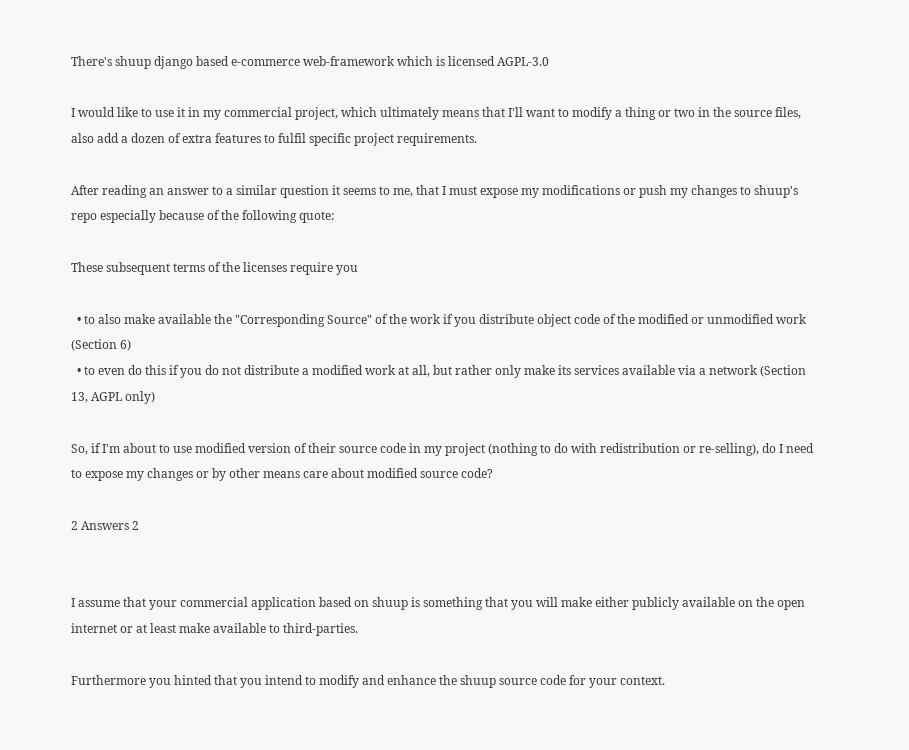There's shuup django based e-commerce web-framework which is licensed AGPL-3.0

I would like to use it in my commercial project, which ultimately means that I'll want to modify a thing or two in the source files, also add a dozen of extra features to fulfil specific project requirements.

After reading an answer to a similar question it seems to me, that I must expose my modifications or push my changes to shuup's repo especially because of the following quote:

These subsequent terms of the licenses require you

  • to also make available the "Corresponding Source" of the work if you distribute object code of the modified or unmodified work (Section 6)
  • to even do this if you do not distribute a modified work at all, but rather only make its services available via a network (Section 13, AGPL only)

So, if I'm about to use modified version of their source code in my project (nothing to do with redistribution or re-selling), do I need to expose my changes or by other means care about modified source code?

2 Answers 2


I assume that your commercial application based on shuup is something that you will make either publicly available on the open internet or at least make available to third-parties.

Furthermore you hinted that you intend to modify and enhance the shuup source code for your context.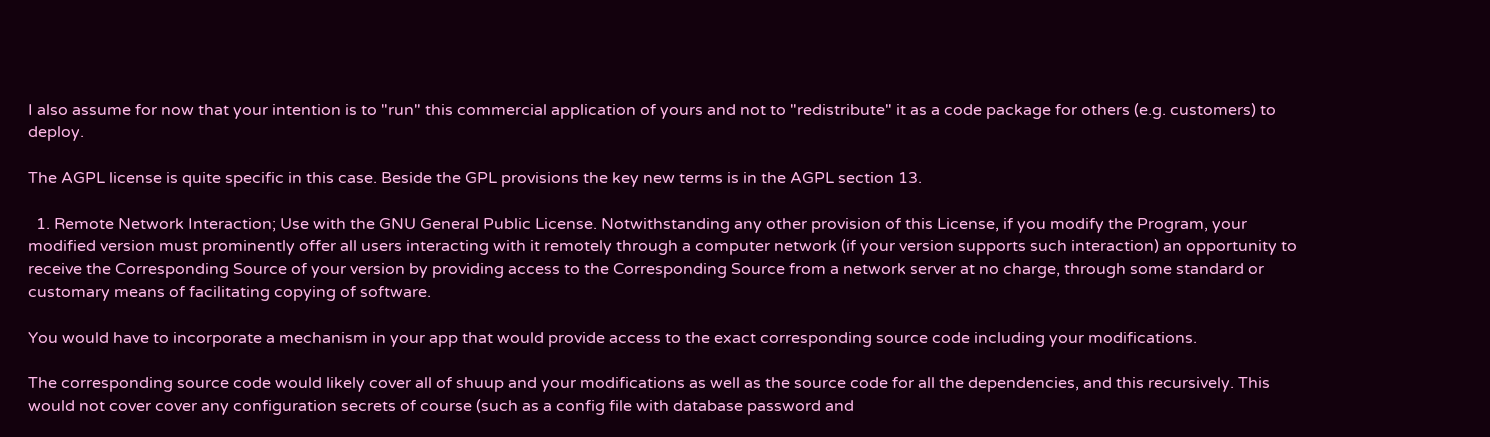I also assume for now that your intention is to "run" this commercial application of yours and not to "redistribute" it as a code package for others (e.g. customers) to deploy.

The AGPL license is quite specific in this case. Beside the GPL provisions the key new terms is in the AGPL section 13.

  1. Remote Network Interaction; Use with the GNU General Public License. Notwithstanding any other provision of this License, if you modify the Program, your modified version must prominently offer all users interacting with it remotely through a computer network (if your version supports such interaction) an opportunity to receive the Corresponding Source of your version by providing access to the Corresponding Source from a network server at no charge, through some standard or customary means of facilitating copying of software.

You would have to incorporate a mechanism in your app that would provide access to the exact corresponding source code including your modifications.

The corresponding source code would likely cover all of shuup and your modifications as well as the source code for all the dependencies, and this recursively. This would not cover cover any configuration secrets of course (such as a config file with database password and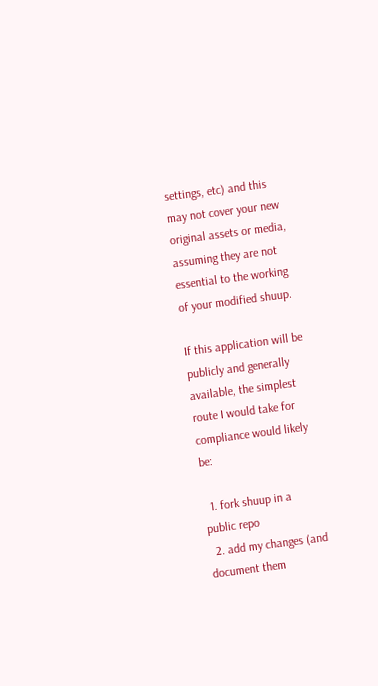settings, etc) and this may not cover your new original assets or media, assuming they are not essential to the working of your modified shuup.

If this application will be publicly and generally available, the simplest route I would take for compliance would likely be:

  1. fork shuup in a public repo
  2. add my changes (and document them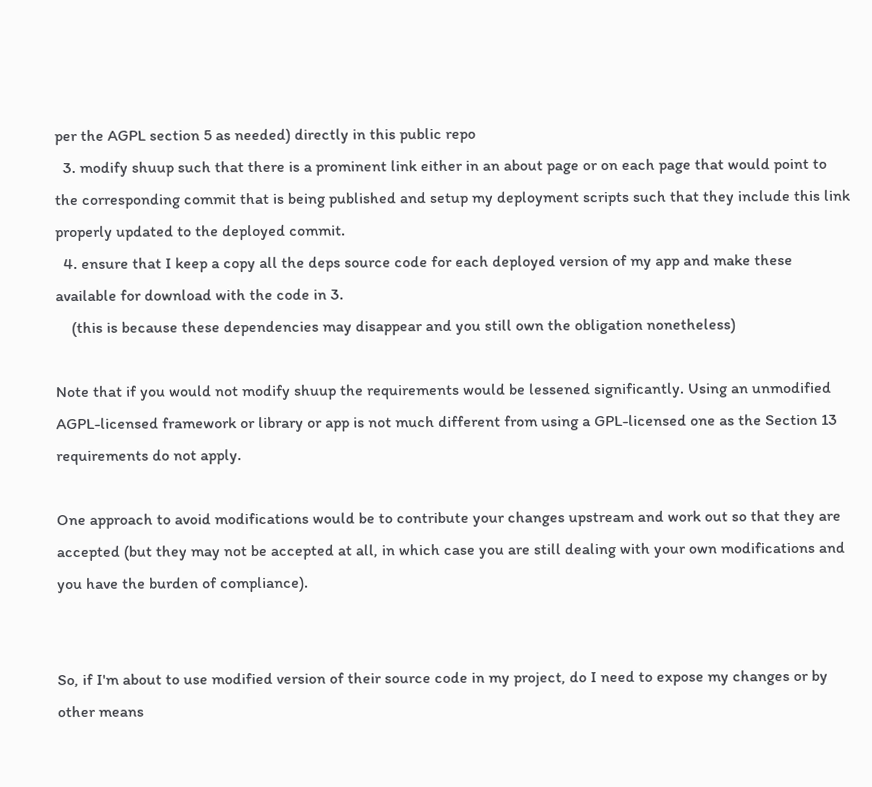per the AGPL section 5 as needed) directly in this public repo
  3. modify shuup such that there is a prominent link either in an about page or on each page that would point to the corresponding commit that is being published and setup my deployment scripts such that they include this link properly updated to the deployed commit.
  4. ensure that I keep a copy all the deps source code for each deployed version of my app and make these available for download with the code in 3.
    (this is because these dependencies may disappear and you still own the obligation nonetheless)

Note that if you would not modify shuup the requirements would be lessened significantly. Using an unmodified AGPL-licensed framework or library or app is not much different from using a GPL-licensed one as the Section 13 requirements do not apply.

One approach to avoid modifications would be to contribute your changes upstream and work out so that they are accepted (but they may not be accepted at all, in which case you are still dealing with your own modifications and you have the burden of compliance).


So, if I'm about to use modified version of their source code in my project, do I need to expose my changes or by other means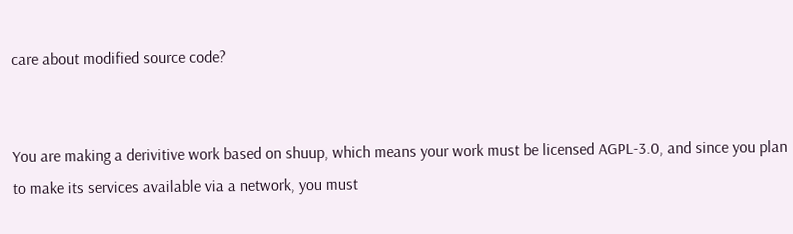care about modified source code?


You are making a derivitive work based on shuup, which means your work must be licensed AGPL-3.0, and since you plan to make its services available via a network, you must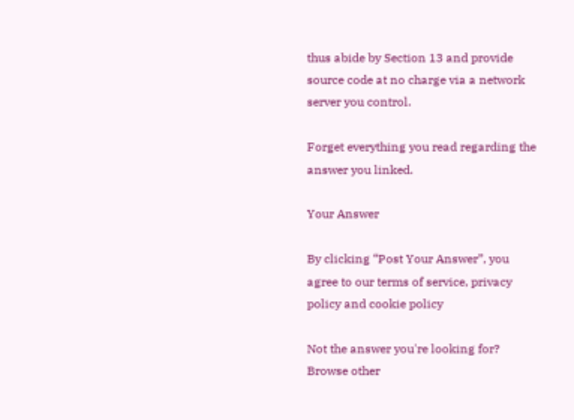thus abide by Section 13 and provide source code at no charge via a network server you control.

Forget everything you read regarding the answer you linked.

Your Answer

By clicking “Post Your Answer”, you agree to our terms of service, privacy policy and cookie policy

Not the answer you're looking for? Browse other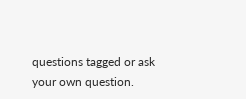questions tagged or ask your own question.